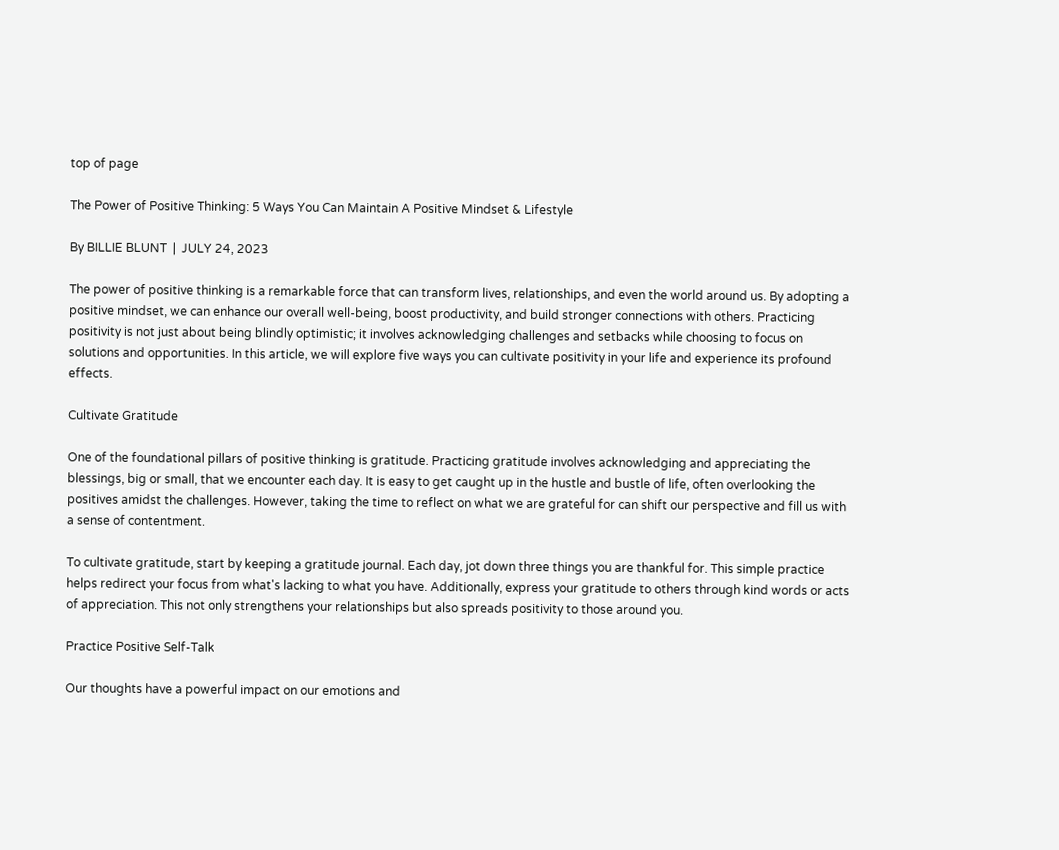top of page

The Power of Positive Thinking: 5 Ways You Can Maintain A Positive Mindset & Lifestyle

By BILLIE BLUNT  |  JULY 24, 2023

The power of positive thinking is a remarkable force that can transform lives, relationships, and even the world around us. By adopting a positive mindset, we can enhance our overall well-being, boost productivity, and build stronger connections with others. Practicing positivity is not just about being blindly optimistic; it involves acknowledging challenges and setbacks while choosing to focus on solutions and opportunities. In this article, we will explore five ways you can cultivate positivity in your life and experience its profound effects.

Cultivate Gratitude

One of the foundational pillars of positive thinking is gratitude. Practicing gratitude involves acknowledging and appreciating the blessings, big or small, that we encounter each day. It is easy to get caught up in the hustle and bustle of life, often overlooking the positives amidst the challenges. However, taking the time to reflect on what we are grateful for can shift our perspective and fill us with a sense of contentment.

To cultivate gratitude, start by keeping a gratitude journal. Each day, jot down three things you are thankful for. This simple practice helps redirect your focus from what's lacking to what you have. Additionally, express your gratitude to others through kind words or acts of appreciation. This not only strengthens your relationships but also spreads positivity to those around you.

Practice Positive Self-Talk

Our thoughts have a powerful impact on our emotions and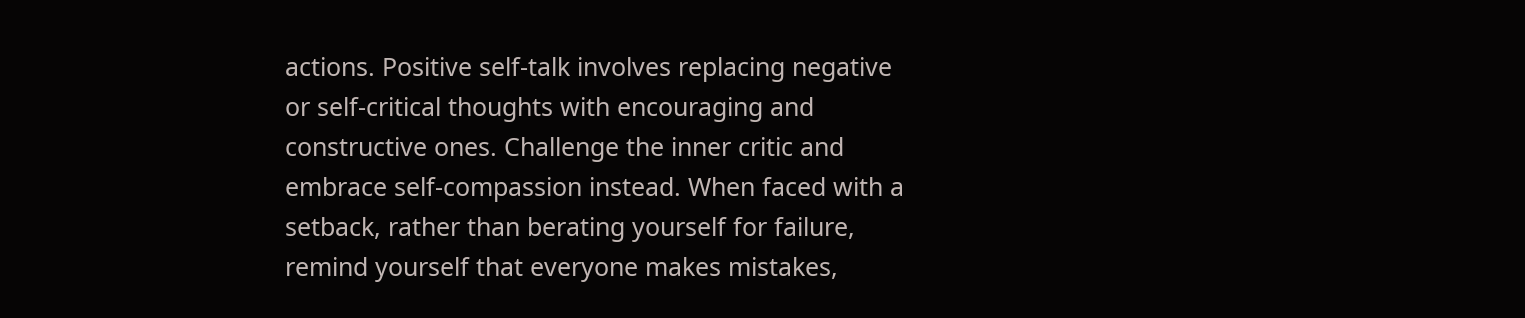actions. Positive self-talk involves replacing negative or self-critical thoughts with encouraging and constructive ones. Challenge the inner critic and embrace self-compassion instead. When faced with a setback, rather than berating yourself for failure, remind yourself that everyone makes mistakes,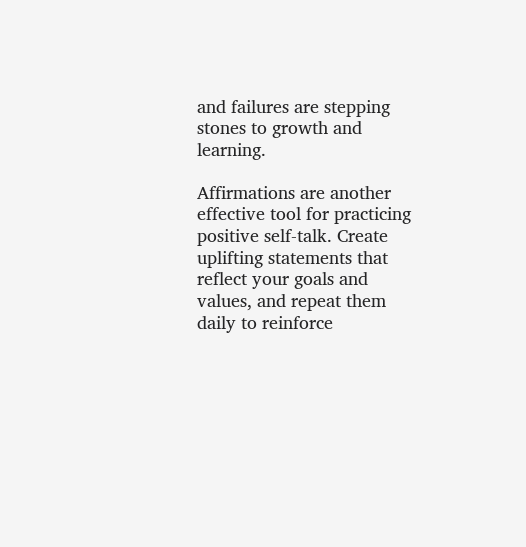and failures are stepping stones to growth and learning.

Affirmations are another effective tool for practicing positive self-talk. Create uplifting statements that reflect your goals and values, and repeat them daily to reinforce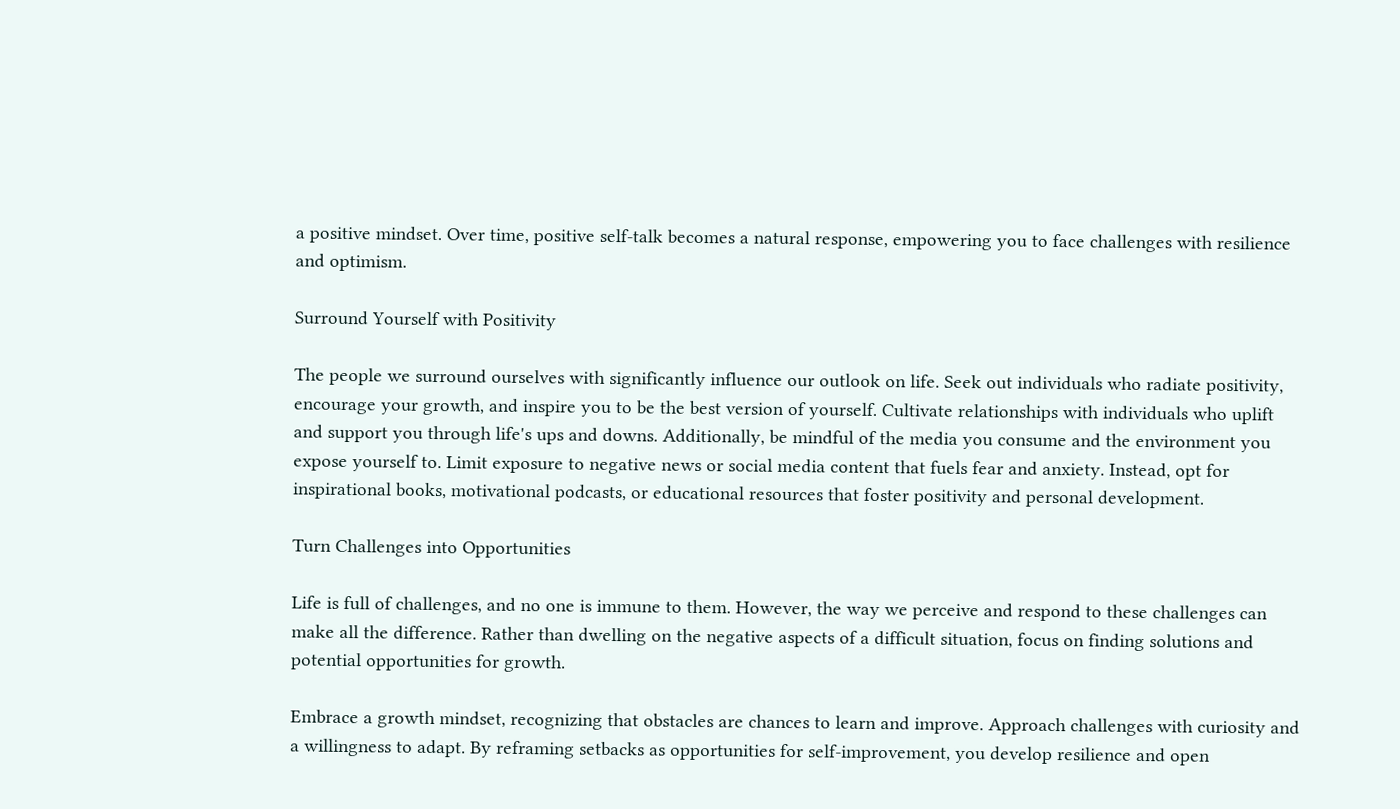a positive mindset. Over time, positive self-talk becomes a natural response, empowering you to face challenges with resilience and optimism.

Surround Yourself with Positivity

The people we surround ourselves with significantly influence our outlook on life. Seek out individuals who radiate positivity, encourage your growth, and inspire you to be the best version of yourself. Cultivate relationships with individuals who uplift and support you through life's ups and downs. Additionally, be mindful of the media you consume and the environment you expose yourself to. Limit exposure to negative news or social media content that fuels fear and anxiety. Instead, opt for inspirational books, motivational podcasts, or educational resources that foster positivity and personal development.

Turn Challenges into Opportunities

Life is full of challenges, and no one is immune to them. However, the way we perceive and respond to these challenges can make all the difference. Rather than dwelling on the negative aspects of a difficult situation, focus on finding solutions and potential opportunities for growth.

Embrace a growth mindset, recognizing that obstacles are chances to learn and improve. Approach challenges with curiosity and a willingness to adapt. By reframing setbacks as opportunities for self-improvement, you develop resilience and open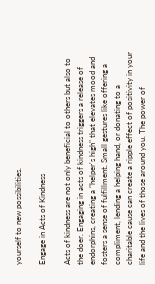yourself to new possibilities.

Engage in Acts of Kindness

Acts of kindness are not only beneficial to others but also to the doer. Engaging in acts of kindness triggers a release of endorphins, creating a "helper's high" that elevates mood and fosters a sense of fulfillment. Small gestures like offering a compliment, lending a helping hand, or donating to a charitable cause can create a ripple effect of positivity in your life and the lives of those around you. The power of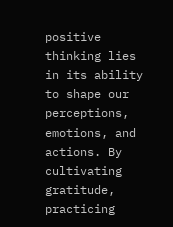positive thinking lies in its ability to shape our perceptions, emotions, and actions. By cultivating gratitude, practicing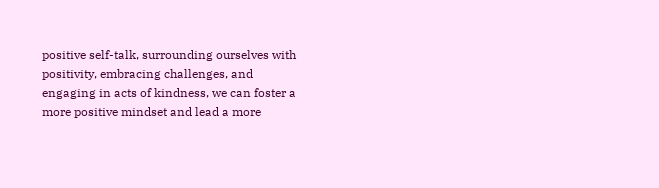positive self-talk, surrounding ourselves with positivity, embracing challenges, and engaging in acts of kindness, we can foster a more positive mindset and lead a more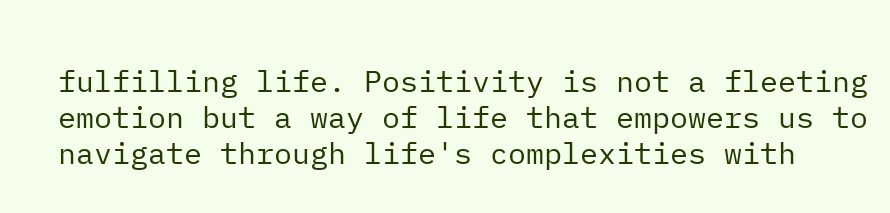fulfilling life. Positivity is not a fleeting emotion but a way of life that empowers us to navigate through life's complexities with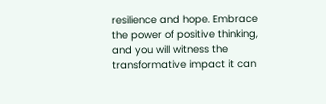resilience and hope. Embrace the power of positive thinking, and you will witness the transformative impact it can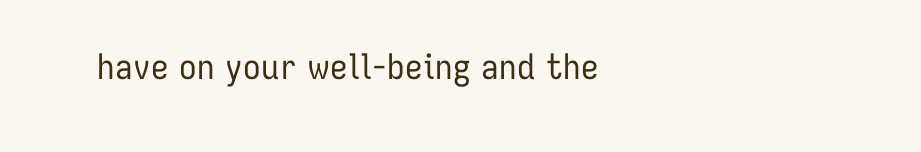have on your well-being and the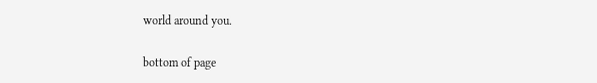world around you.

bottom of page